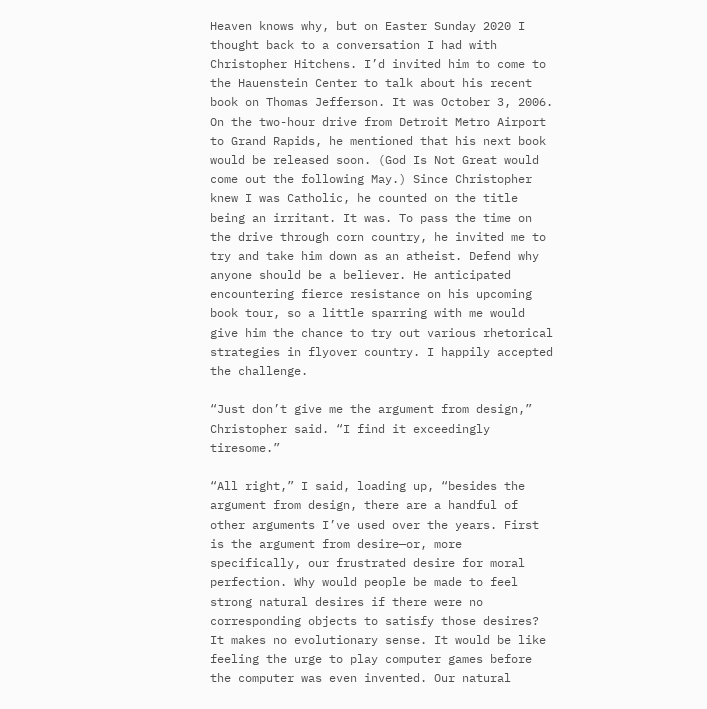Heaven knows why, but on Easter Sunday 2020 I thought back to a conversation I had with Christopher Hitchens. I’d invited him to come to the Hauenstein Center to talk about his recent book on Thomas Jefferson. It was October 3, 2006. On the two-hour drive from Detroit Metro Airport to Grand Rapids, he mentioned that his next book would be released soon. (God Is Not Great would come out the following May.) Since Christopher knew I was Catholic, he counted on the title being an irritant. It was. To pass the time on the drive through corn country, he invited me to try and take him down as an atheist. Defend why anyone should be a believer. He anticipated encountering fierce resistance on his upcoming book tour, so a little sparring with me would give him the chance to try out various rhetorical strategies in flyover country. I happily accepted the challenge.

“Just don’t give me the argument from design,” Christopher said. “I find it exceedingly tiresome.”

“All right,” I said, loading up, “besides the argument from design, there are a handful of other arguments I’ve used over the years. First is the argument from desire—or, more specifically, our frustrated desire for moral perfection. Why would people be made to feel strong natural desires if there were no corresponding objects to satisfy those desires? It makes no evolutionary sense. It would be like feeling the urge to play computer games before the computer was even invented. Our natural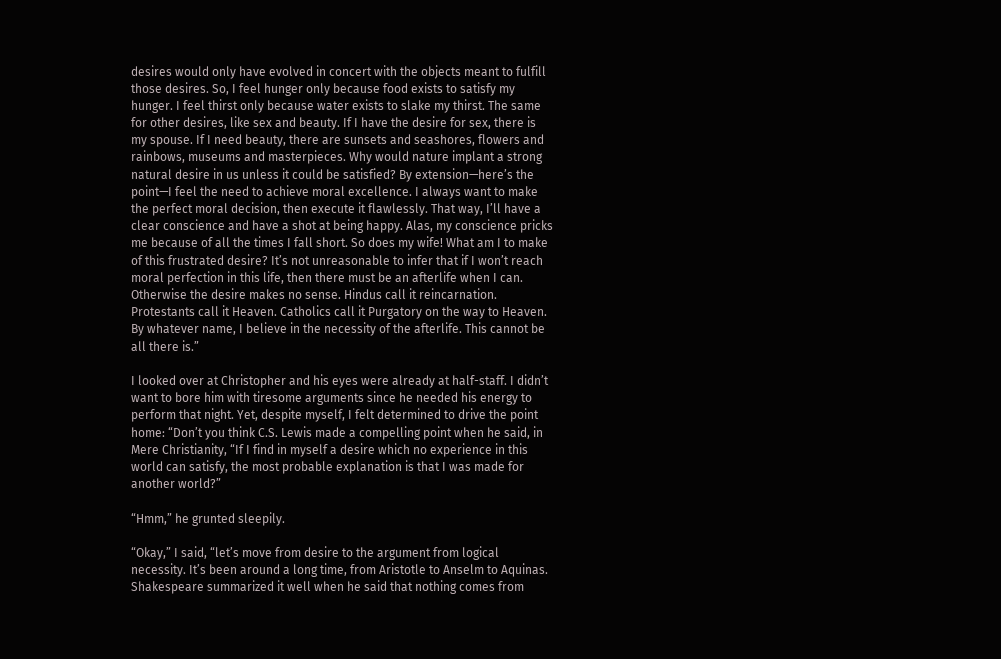desires would only have evolved in concert with the objects meant to fulfill those desires. So, I feel hunger only because food exists to satisfy my hunger. I feel thirst only because water exists to slake my thirst. The same for other desires, like sex and beauty. If I have the desire for sex, there is my spouse. If I need beauty, there are sunsets and seashores, flowers and rainbows, museums and masterpieces. Why would nature implant a strong natural desire in us unless it could be satisfied? By extension—here’s the point—I feel the need to achieve moral excellence. I always want to make the perfect moral decision, then execute it flawlessly. That way, I’ll have a clear conscience and have a shot at being happy. Alas, my conscience pricks me because of all the times I fall short. So does my wife! What am I to make of this frustrated desire? It’s not unreasonable to infer that if I won’t reach moral perfection in this life, then there must be an afterlife when I can. Otherwise the desire makes no sense. Hindus call it reincarnation. Protestants call it Heaven. Catholics call it Purgatory on the way to Heaven. By whatever name, I believe in the necessity of the afterlife. This cannot be all there is.”

I looked over at Christopher and his eyes were already at half-staff. I didn’t want to bore him with tiresome arguments since he needed his energy to perform that night. Yet, despite myself, I felt determined to drive the point home: “Don’t you think C.S. Lewis made a compelling point when he said, in Mere Christianity, “If I find in myself a desire which no experience in this world can satisfy, the most probable explanation is that I was made for another world?”

“Hmm,” he grunted sleepily.

“Okay,” I said, “let’s move from desire to the argument from logical necessity. It’s been around a long time, from Aristotle to Anselm to Aquinas. Shakespeare summarized it well when he said that nothing comes from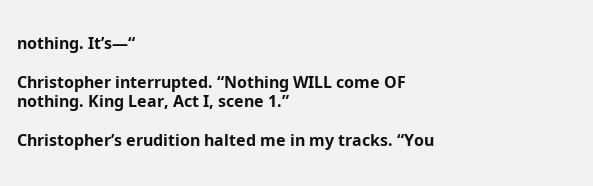nothing. It’s—“

Christopher interrupted. “Nothing WILL come OF nothing. King Lear, Act I, scene 1.”

Christopher’s erudition halted me in my tracks. “You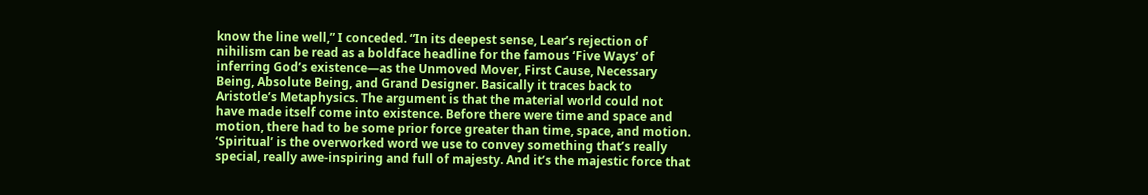know the line well,” I conceded. “In its deepest sense, Lear’s rejection of nihilism can be read as a boldface headline for the famous ‘Five Ways’ of inferring God’s existence—as the Unmoved Mover, First Cause, Necessary Being, Absolute Being, and Grand Designer. Basically it traces back to Aristotle’s Metaphysics. The argument is that the material world could not have made itself come into existence. Before there were time and space and motion, there had to be some prior force greater than time, space, and motion. ‘Spiritual’ is the overworked word we use to convey something that’s really special, really awe-inspiring and full of majesty. And it’s the majestic force that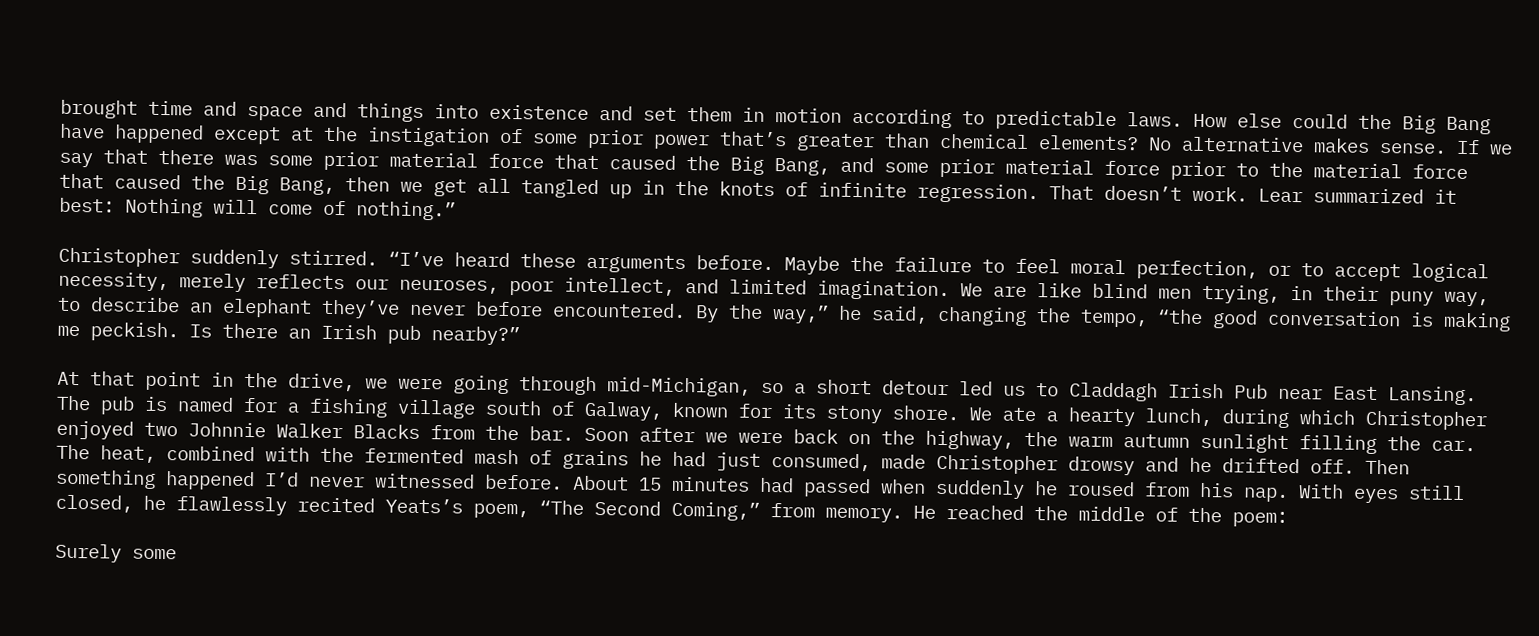brought time and space and things into existence and set them in motion according to predictable laws. How else could the Big Bang have happened except at the instigation of some prior power that’s greater than chemical elements? No alternative makes sense. If we say that there was some prior material force that caused the Big Bang, and some prior material force prior to the material force that caused the Big Bang, then we get all tangled up in the knots of infinite regression. That doesn’t work. Lear summarized it best: Nothing will come of nothing.”

Christopher suddenly stirred. “I’ve heard these arguments before. Maybe the failure to feel moral perfection, or to accept logical necessity, merely reflects our neuroses, poor intellect, and limited imagination. We are like blind men trying, in their puny way, to describe an elephant they’ve never before encountered. By the way,” he said, changing the tempo, “the good conversation is making me peckish. Is there an Irish pub nearby?”

At that point in the drive, we were going through mid-Michigan, so a short detour led us to Claddagh Irish Pub near East Lansing. The pub is named for a fishing village south of Galway, known for its stony shore. We ate a hearty lunch, during which Christopher enjoyed two Johnnie Walker Blacks from the bar. Soon after we were back on the highway, the warm autumn sunlight filling the car. The heat, combined with the fermented mash of grains he had just consumed, made Christopher drowsy and he drifted off. Then something happened I’d never witnessed before. About 15 minutes had passed when suddenly he roused from his nap. With eyes still closed, he flawlessly recited Yeats’s poem, “The Second Coming,” from memory. He reached the middle of the poem:

Surely some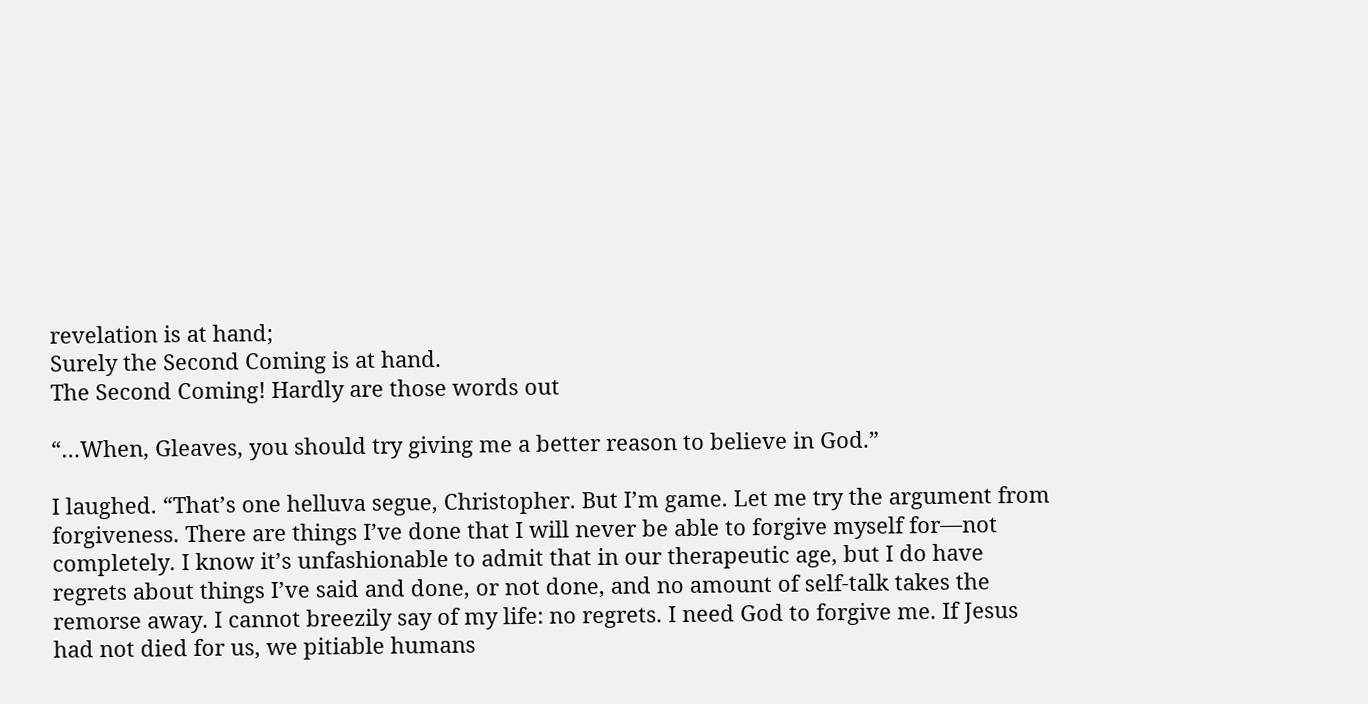revelation is at hand;
Surely the Second Coming is at hand.
The Second Coming! Hardly are those words out

“…When, Gleaves, you should try giving me a better reason to believe in God.”

I laughed. “That’s one helluva segue, Christopher. But I’m game. Let me try the argument from forgiveness. There are things I’ve done that I will never be able to forgive myself for—not completely. I know it’s unfashionable to admit that in our therapeutic age, but I do have regrets about things I’ve said and done, or not done, and no amount of self-talk takes the remorse away. I cannot breezily say of my life: no regrets. I need God to forgive me. If Jesus had not died for us, we pitiable humans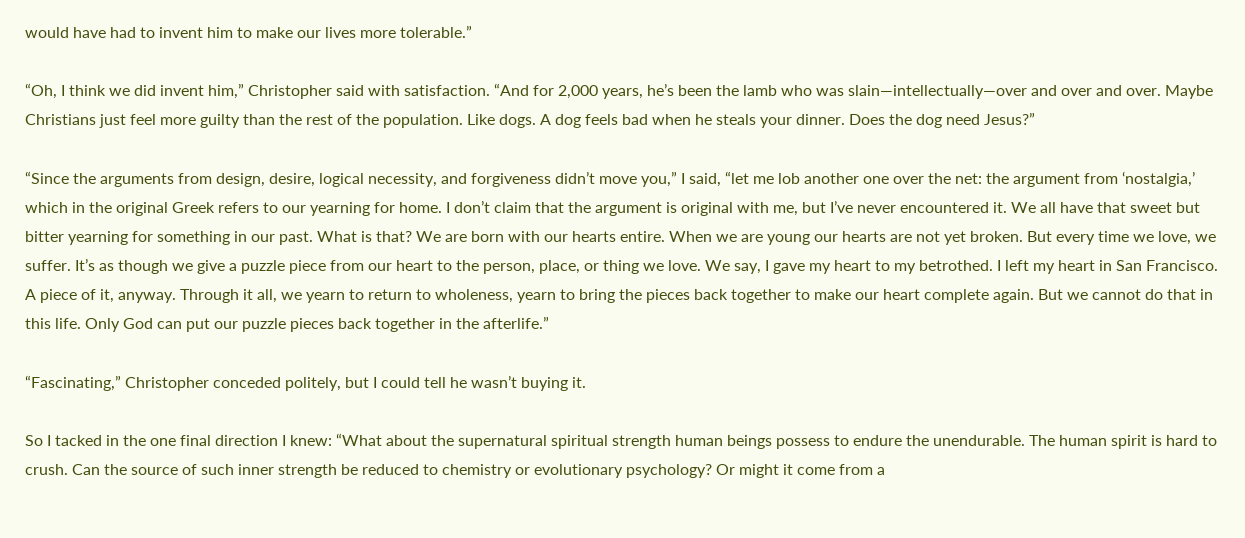would have had to invent him to make our lives more tolerable.”

“Oh, I think we did invent him,” Christopher said with satisfaction. “And for 2,000 years, he’s been the lamb who was slain—intellectually—over and over and over. Maybe Christians just feel more guilty than the rest of the population. Like dogs. A dog feels bad when he steals your dinner. Does the dog need Jesus?”

“Since the arguments from design, desire, logical necessity, and forgiveness didn’t move you,” I said, “let me lob another one over the net: the argument from ‘nostalgia,’ which in the original Greek refers to our yearning for home. I don’t claim that the argument is original with me, but I’ve never encountered it. We all have that sweet but bitter yearning for something in our past. What is that? We are born with our hearts entire. When we are young our hearts are not yet broken. But every time we love, we suffer. It’s as though we give a puzzle piece from our heart to the person, place, or thing we love. We say, I gave my heart to my betrothed. I left my heart in San Francisco. A piece of it, anyway. Through it all, we yearn to return to wholeness, yearn to bring the pieces back together to make our heart complete again. But we cannot do that in this life. Only God can put our puzzle pieces back together in the afterlife.”

“Fascinating,” Christopher conceded politely, but I could tell he wasn’t buying it.

So I tacked in the one final direction I knew: “What about the supernatural spiritual strength human beings possess to endure the unendurable. The human spirit is hard to crush. Can the source of such inner strength be reduced to chemistry or evolutionary psychology? Or might it come from a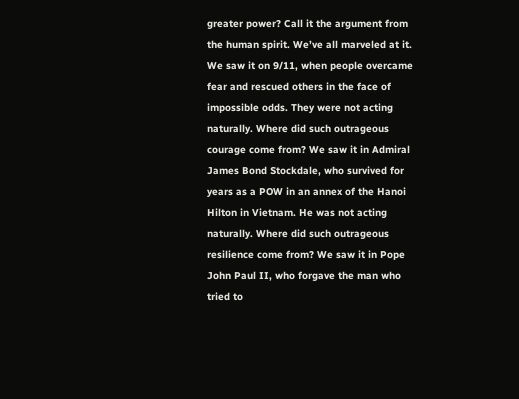greater power? Call it the argument from the human spirit. We’ve all marveled at it. We saw it on 9/11, when people overcame fear and rescued others in the face of impossible odds. They were not acting naturally. Where did such outrageous courage come from? We saw it in Admiral James Bond Stockdale, who survived for years as a POW in an annex of the Hanoi Hilton in Vietnam. He was not acting naturally. Where did such outrageous resilience come from? We saw it in Pope John Paul II, who forgave the man who tried to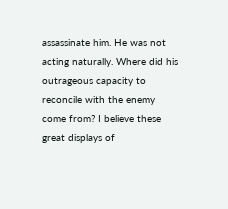assassinate him. He was not acting naturally. Where did his outrageous capacity to reconcile with the enemy come from? I believe these great displays of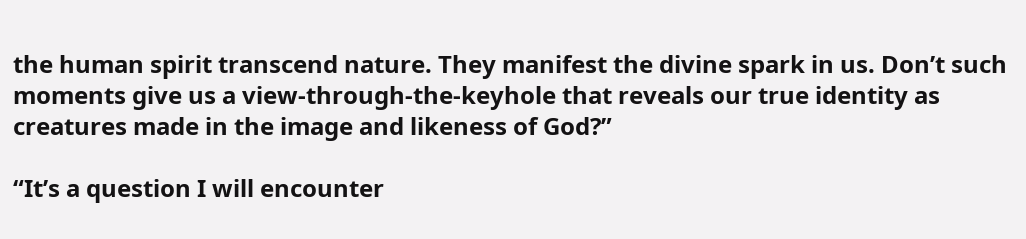the human spirit transcend nature. They manifest the divine spark in us. Don’t such moments give us a view-through-the-keyhole that reveals our true identity as creatures made in the image and likeness of God?”

“It’s a question I will encounter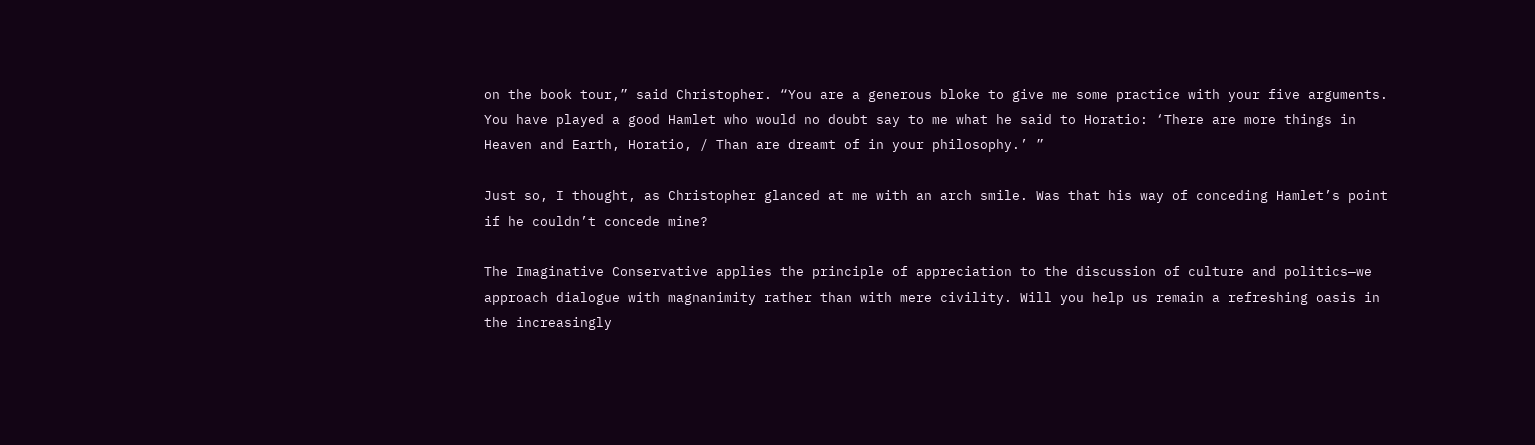on the book tour,” said Christopher. “You are a generous bloke to give me some practice with your five arguments. You have played a good Hamlet who would no doubt say to me what he said to Horatio: ‘There are more things in Heaven and Earth, Horatio, / Than are dreamt of in your philosophy.’ ”

Just so, I thought, as Christopher glanced at me with an arch smile. Was that his way of conceding Hamlet’s point if he couldn’t concede mine?

The Imaginative Conservative applies the principle of appreciation to the discussion of culture and politics—we approach dialogue with magnanimity rather than with mere civility. Will you help us remain a refreshing oasis in the increasingly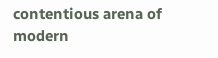contentious arena of modern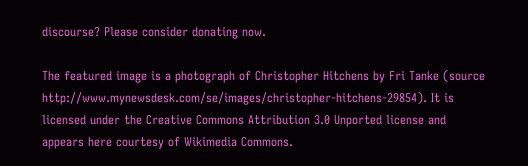discourse? Please consider donating now.

The featured image is a photograph of Christopher Hitchens by Fri Tanke (source http://www.mynewsdesk.com/se/images/christopher-hitchens-29854). It is licensed under the Creative Commons Attribution 3.0 Unported license and appears here courtesy of Wikimedia Commons.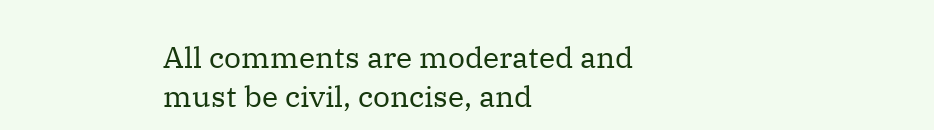All comments are moderated and must be civil, concise, and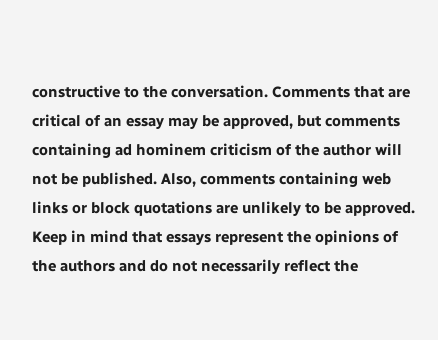constructive to the conversation. Comments that are critical of an essay may be approved, but comments containing ad hominem criticism of the author will not be published. Also, comments containing web links or block quotations are unlikely to be approved. Keep in mind that essays represent the opinions of the authors and do not necessarily reflect the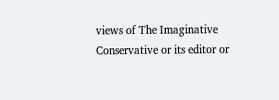views of The Imaginative Conservative or its editor or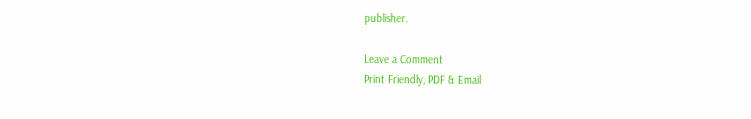publisher.

Leave a Comment
Print Friendly, PDF & Email